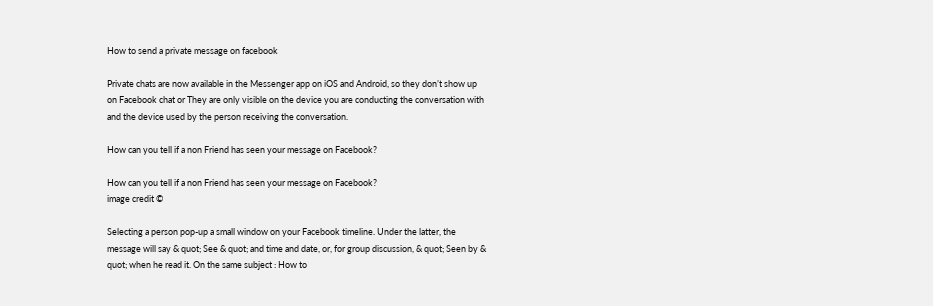How to send a private message on facebook

Private chats are now available in the Messenger app on iOS and Android, so they don’t show up on Facebook chat or They are only visible on the device you are conducting the conversation with and the device used by the person receiving the conversation.

How can you tell if a non Friend has seen your message on Facebook?

How can you tell if a non Friend has seen your message on Facebook?
image credit ©

Selecting a person pop-up a small window on your Facebook timeline. Under the latter, the message will say & quot; See & quot; and time and date, or, for group discussion, & quot; Seen by & quot; when he read it. On the same subject : How to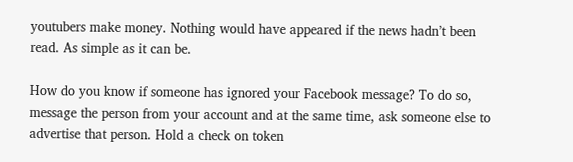youtubers make money. Nothing would have appeared if the news hadn’t been read. As simple as it can be.

How do you know if someone has ignored your Facebook message? To do so, message the person from your account and at the same time, ask someone else to advertise that person. Hold a check on token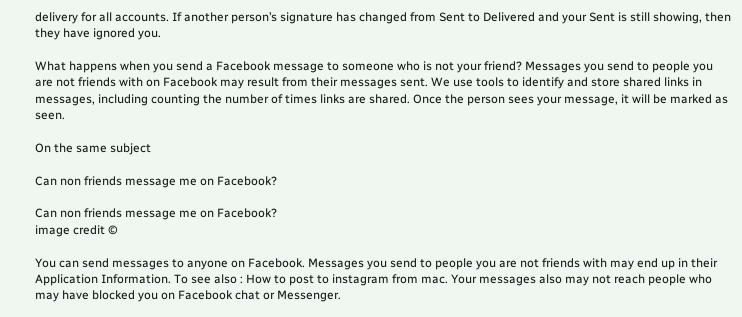delivery for all accounts. If another person’s signature has changed from Sent to Delivered and your Sent is still showing, then they have ignored you.

What happens when you send a Facebook message to someone who is not your friend? Messages you send to people you are not friends with on Facebook may result from their messages sent. We use tools to identify and store shared links in messages, including counting the number of times links are shared. Once the person sees your message, it will be marked as seen.

On the same subject

Can non friends message me on Facebook?

Can non friends message me on Facebook?
image credit ©

You can send messages to anyone on Facebook. Messages you send to people you are not friends with may end up in their Application Information. To see also : How to post to instagram from mac. Your messages also may not reach people who may have blocked you on Facebook chat or Messenger.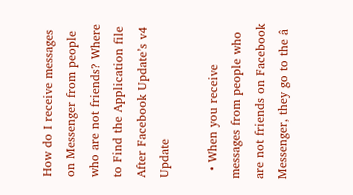How do I receive messages on Messenger from people who are not friends? Where to Find the Application file After Facebook Update’s v4 Update

  • When you receive messages from people who are not friends on Facebook Messenger, they go to the â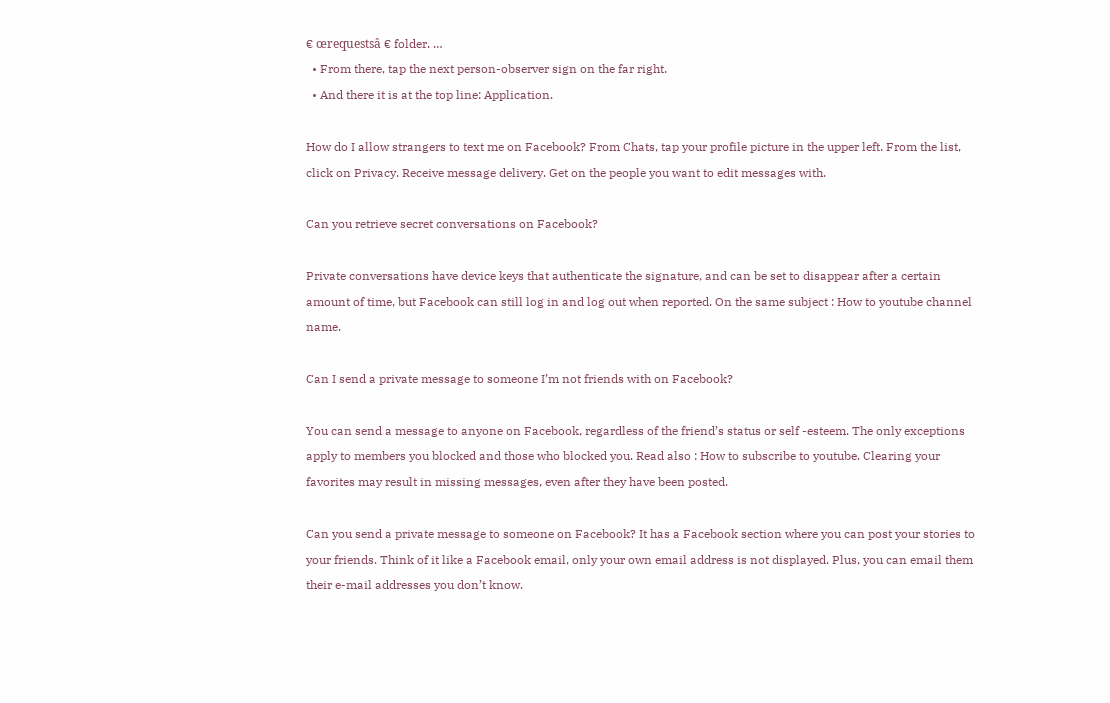€ œrequestsâ € folder. …
  • From there, tap the next person-observer sign on the far right.
  • And there it is at the top line: Application.

How do I allow strangers to text me on Facebook? From Chats, tap your profile picture in the upper left. From the list, click on Privacy. Receive message delivery. Get on the people you want to edit messages with.

Can you retrieve secret conversations on Facebook?

Private conversations have device keys that authenticate the signature, and can be set to disappear after a certain amount of time, but Facebook can still log in and log out when reported. On the same subject : How to youtube channel name.

Can I send a private message to someone I’m not friends with on Facebook?

You can send a message to anyone on Facebook, regardless of the friend’s status or self -esteem. The only exceptions apply to members you blocked and those who blocked you. Read also : How to subscribe to youtube. Clearing your favorites may result in missing messages, even after they have been posted.

Can you send a private message to someone on Facebook? It has a Facebook section where you can post your stories to your friends. Think of it like a Facebook email, only your own email address is not displayed. Plus, you can email them their e-mail addresses you don’t know.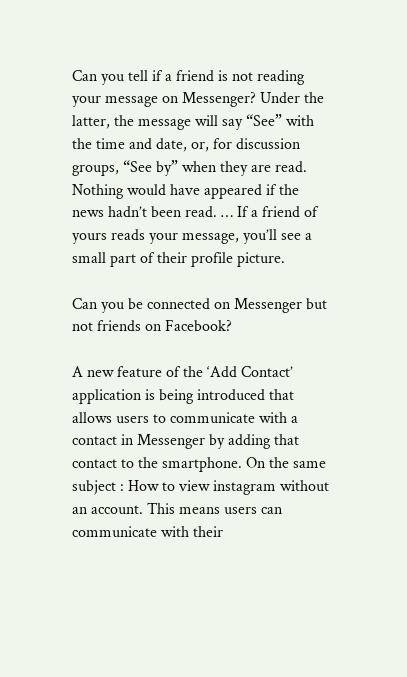Can you tell if a friend is not reading your message on Messenger? Under the latter, the message will say “See” with the time and date, or, for discussion groups, “See by” when they are read. Nothing would have appeared if the news hadn’t been read. … If a friend of yours reads your message, you’ll see a small part of their profile picture.

Can you be connected on Messenger but not friends on Facebook?

A new feature of the ‘Add Contact’ application is being introduced that allows users to communicate with a contact in Messenger by adding that contact to the smartphone. On the same subject : How to view instagram without an account. This means users can communicate with their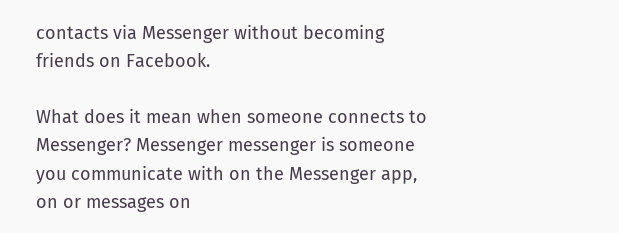contacts via Messenger without becoming friends on Facebook.

What does it mean when someone connects to Messenger? Messenger messenger is someone you communicate with on the Messenger app, on or messages on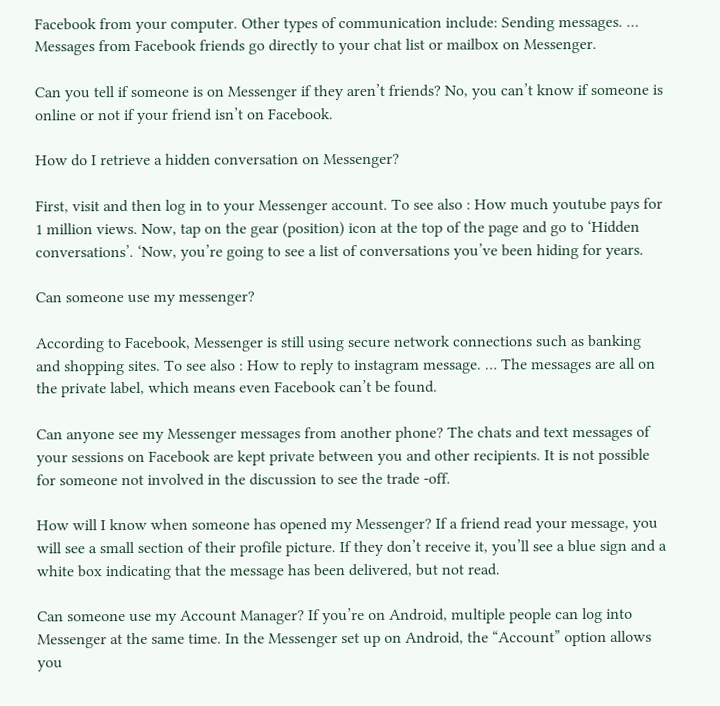Facebook from your computer. Other types of communication include: Sending messages. … Messages from Facebook friends go directly to your chat list or mailbox on Messenger.

Can you tell if someone is on Messenger if they aren’t friends? No, you can’t know if someone is online or not if your friend isn’t on Facebook.

How do I retrieve a hidden conversation on Messenger?

First, visit and then log in to your Messenger account. To see also : How much youtube pays for 1 million views. Now, tap on the gear (position) icon at the top of the page and go to ‘Hidden conversations’. ‘Now, you’re going to see a list of conversations you’ve been hiding for years.

Can someone use my messenger?

According to Facebook, Messenger is still using secure network connections such as banking and shopping sites. To see also : How to reply to instagram message. … The messages are all on the private label, which means even Facebook can’t be found.

Can anyone see my Messenger messages from another phone? The chats and text messages of your sessions on Facebook are kept private between you and other recipients. It is not possible for someone not involved in the discussion to see the trade -off.

How will I know when someone has opened my Messenger? If a friend read your message, you will see a small section of their profile picture. If they don’t receive it, you’ll see a blue sign and a white box indicating that the message has been delivered, but not read.

Can someone use my Account Manager? If you’re on Android, multiple people can log into Messenger at the same time. In the Messenger set up on Android, the “Account” option allows you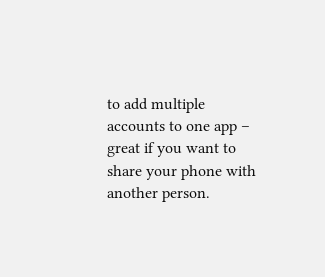to add multiple accounts to one app – great if you want to share your phone with another person.